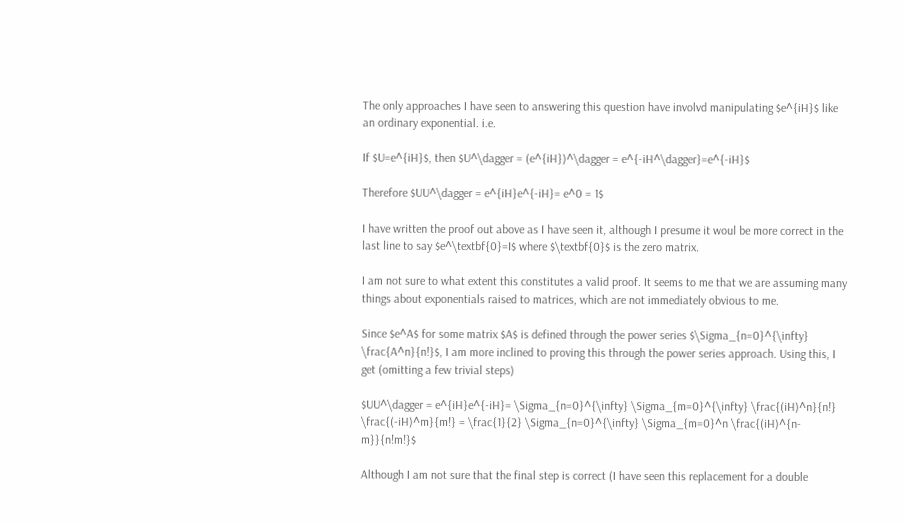The only approaches I have seen to answering this question have involvd manipulating $e^{iH}$ like an ordinary exponential. i.e.

If $U=e^{iH}$, then $U^\dagger = (e^{iH})^\dagger = e^{-iH^\dagger}=e^{-iH}$

Therefore $UU^\dagger = e^{iH}e^{-iH}= e^0 = 1$

I have written the proof out above as I have seen it, although I presume it woul be more correct in the last line to say $e^\textbf{0}=I$ where $\textbf{0}$ is the zero matrix.

I am not sure to what extent this constitutes a valid proof. It seems to me that we are assuming many things about exponentials raised to matrices, which are not immediately obvious to me.

Since $e^A$ for some matrix $A$ is defined through the power series $\Sigma_{n=0}^{\infty} \frac{A^n}{n!}$, I am more inclined to proving this through the power series approach. Using this, I get (omitting a few trivial steps)

$UU^\dagger = e^{iH}e^{-iH}= \Sigma_{n=0}^{\infty} \Sigma_{m=0}^{\infty} \frac{(iH)^n}{n!} \frac{(-iH)^m}{m!} = \frac{1}{2} \Sigma_{n=0}^{\infty} \Sigma_{m=0}^n \frac{(iH)^{n-m}}{n!m!}$

Although I am not sure that the final step is correct (I have seen this replacement for a double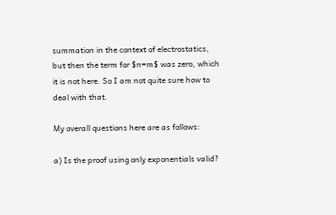summation in the context of electrostatics, but then the term for $n=m$ was zero, which it is not here. So I am not quite sure how to deal with that.

My overall questions here are as follows:

a) Is the proof using only exponentials valid?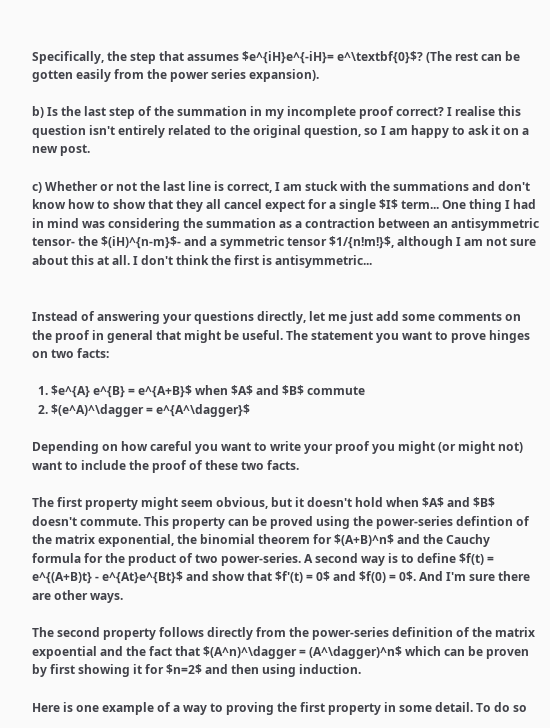Specifically, the step that assumes $e^{iH}e^{-iH}= e^\textbf{0}$? (The rest can be gotten easily from the power series expansion).

b) Is the last step of the summation in my incomplete proof correct? I realise this question isn't entirely related to the original question, so I am happy to ask it on a new post.

c) Whether or not the last line is correct, I am stuck with the summations and don't know how to show that they all cancel expect for a single $I$ term... One thing I had in mind was considering the summation as a contraction between an antisymmetric tensor- the $(iH)^{n-m}$- and a symmetric tensor $1/{n!m!}$, although I am not sure about this at all. I don't think the first is antisymmetric...


Instead of answering your questions directly, let me just add some comments on the proof in general that might be useful. The statement you want to prove hinges on two facts:

  1. $e^{A} e^{B} = e^{A+B}$ when $A$ and $B$ commute
  2. $(e^A)^\dagger = e^{A^\dagger}$

Depending on how careful you want to write your proof you might (or might not) want to include the proof of these two facts.

The first property might seem obvious, but it doesn't hold when $A$ and $B$ doesn't commute. This property can be proved using the power-series defintion of the matrix exponential, the binomial theorem for $(A+B)^n$ and the Cauchy formula for the product of two power-series. A second way is to define $f(t) = e^{(A+B)t} - e^{At}e^{Bt}$ and show that $f'(t) = 0$ and $f(0) = 0$. And I'm sure there are other ways.

The second property follows directly from the power-series definition of the matrix expoential and the fact that $(A^n)^\dagger = (A^\dagger)^n$ which can be proven by first showing it for $n=2$ and then using induction.

Here is one example of a way to proving the first property in some detail. To do so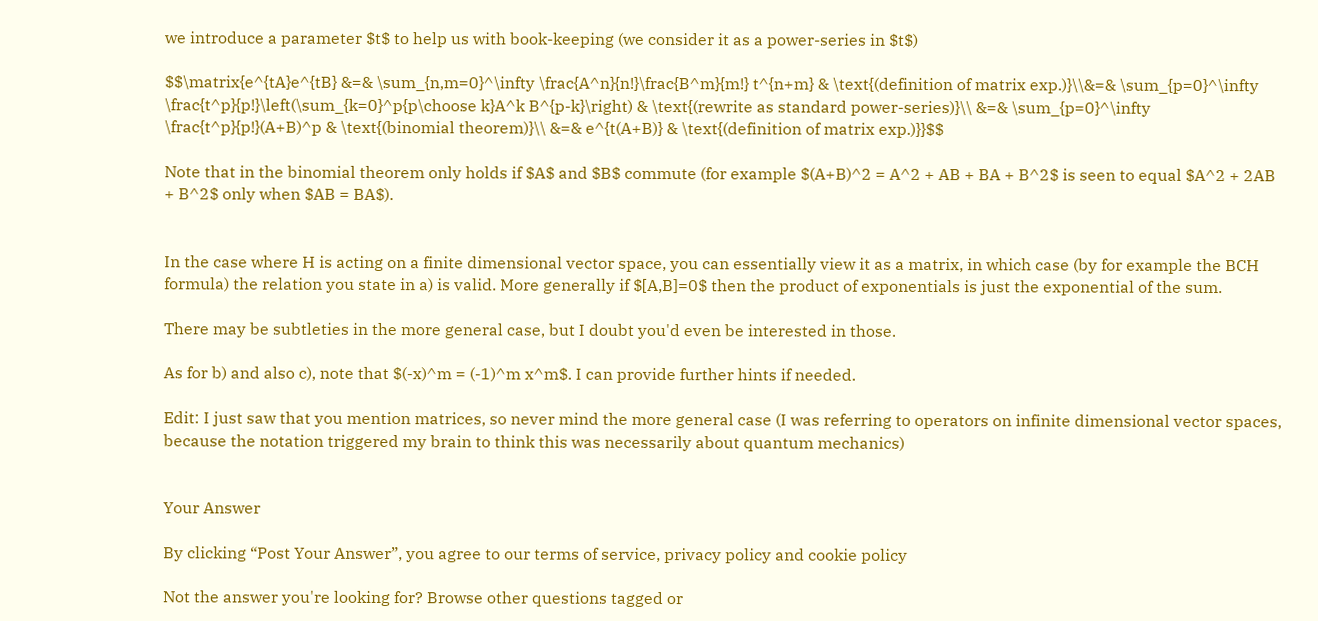we introduce a parameter $t$ to help us with book-keeping (we consider it as a power-series in $t$)

$$\matrix{e^{tA}e^{tB} &=& \sum_{n,m=0}^\infty \frac{A^n}{n!}\frac{B^m}{m!} t^{n+m} & \text{(definition of matrix exp.)}\\&=& \sum_{p=0}^\infty \frac{t^p}{p!}\left(\sum_{k=0}^p{p\choose k}A^k B^{p-k}\right) & \text{(rewrite as standard power-series)}\\ &=& \sum_{p=0}^\infty \frac{t^p}{p!}(A+B)^p & \text{(binomial theorem)}\\ &=& e^{t(A+B)} & \text{(definition of matrix exp.)}}$$

Note that in the binomial theorem only holds if $A$ and $B$ commute (for example $(A+B)^2 = A^2 + AB + BA + B^2$ is seen to equal $A^2 + 2AB + B^2$ only when $AB = BA$).


In the case where H is acting on a finite dimensional vector space, you can essentially view it as a matrix, in which case (by for example the BCH formula) the relation you state in a) is valid. More generally if $[A,B]=0$ then the product of exponentials is just the exponential of the sum.

There may be subtleties in the more general case, but I doubt you'd even be interested in those.

As for b) and also c), note that $(-x)^m = (-1)^m x^m$. I can provide further hints if needed.

Edit: I just saw that you mention matrices, so never mind the more general case (I was referring to operators on infinite dimensional vector spaces, because the notation triggered my brain to think this was necessarily about quantum mechanics)


Your Answer

By clicking “Post Your Answer”, you agree to our terms of service, privacy policy and cookie policy

Not the answer you're looking for? Browse other questions tagged or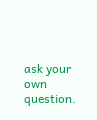ask your own question.